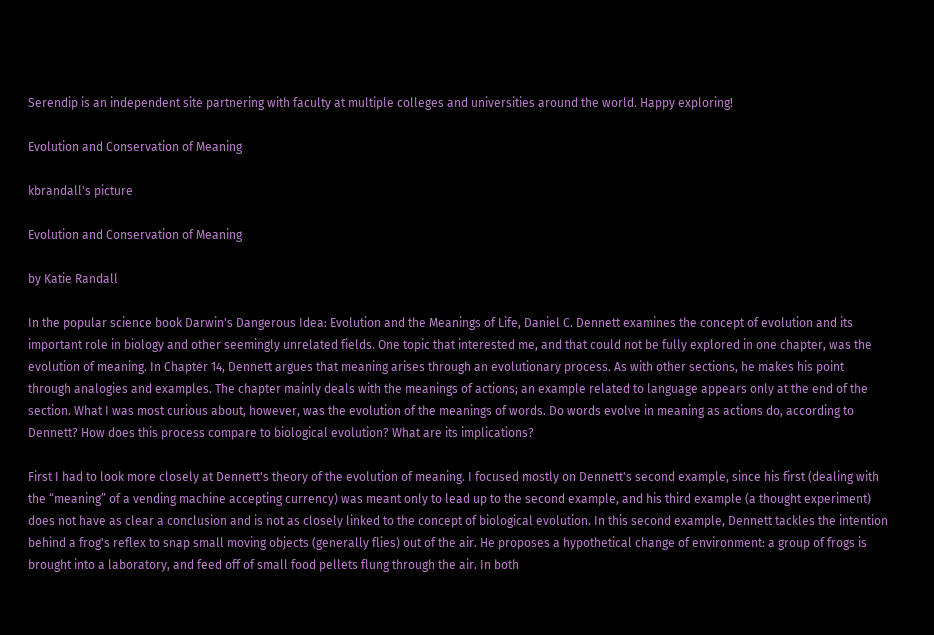Serendip is an independent site partnering with faculty at multiple colleges and universities around the world. Happy exploring!

Evolution and Conservation of Meaning

kbrandall's picture

Evolution and Conservation of Meaning

by Katie Randall

In the popular science book Darwin's Dangerous Idea: Evolution and the Meanings of Life, Daniel C. Dennett examines the concept of evolution and its important role in biology and other seemingly unrelated fields. One topic that interested me, and that could not be fully explored in one chapter, was the evolution of meaning. In Chapter 14, Dennett argues that meaning arises through an evolutionary process. As with other sections, he makes his point through analogies and examples. The chapter mainly deals with the meanings of actions; an example related to language appears only at the end of the section. What I was most curious about, however, was the evolution of the meanings of words. Do words evolve in meaning as actions do, according to Dennett? How does this process compare to biological evolution? What are its implications?

First I had to look more closely at Dennett's theory of the evolution of meaning. I focused mostly on Dennett's second example, since his first (dealing with the “meaning” of a vending machine accepting currency) was meant only to lead up to the second example, and his third example (a thought experiment) does not have as clear a conclusion and is not as closely linked to the concept of biological evolution. In this second example, Dennett tackles the intention behind a frog's reflex to snap small moving objects (generally flies) out of the air. He proposes a hypothetical change of environment: a group of frogs is brought into a laboratory, and feed off of small food pellets flung through the air. In both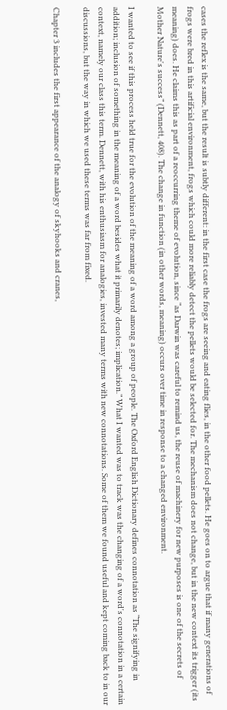cases the reflex is the same, but the result is subtly different: in the first case the frogs are seeing and eating flies, in the other food pellets. He goes on to argue that if many generations of frogs were bred in this artificial environment, frogs which could more reliably detect the pellets would be selected for. The mechanism does not change, but in the new context its trigger (its meaning) does. He claims this as part of a reoccurring theme of evolution, since “as Darwin was careful to remind us, the reuse of machinery for new purposes is one of the secrets of Mother Nature's success” (Dennett, 408). The change in function (in other words, meaning) occurs over time in response to a changed environment.

I wanted to see if this process held true for the evolution of the meaning of a word among a group of people. The Oxford English Dictionary defines connotation as “The signifying in addition; inclusion of something in the meaning of a word besides what it primarily denotes; implication.” What I wanted was to track was the changing of a word's connotation in a certain context, namely our class this term. Dennett, with his enthusiasm for analogies, invested many terms with new connotations. Some of them we found useful and kept coming back to in our discussions, but the way in which we used these terms was far from fixed.

Chapter 3 includes the first appearance of the analogy of skyhooks and cranes,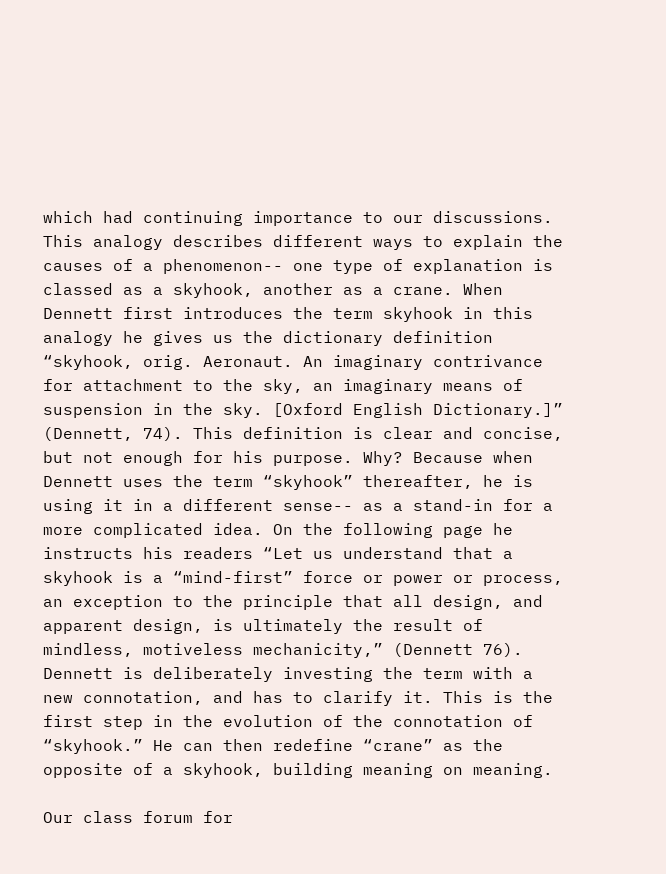which had continuing importance to our discussions. This analogy describes different ways to explain the causes of a phenomenon-- one type of explanation is classed as a skyhook, another as a crane. When Dennett first introduces the term skyhook in this analogy he gives us the dictionary definition “skyhook, orig. Aeronaut. An imaginary contrivance for attachment to the sky, an imaginary means of suspension in the sky. [Oxford English Dictionary.]” (Dennett, 74). This definition is clear and concise, but not enough for his purpose. Why? Because when Dennett uses the term “skyhook” thereafter, he is using it in a different sense-- as a stand-in for a more complicated idea. On the following page he instructs his readers “Let us understand that a skyhook is a “mind-first” force or power or process, an exception to the principle that all design, and apparent design, is ultimately the result of mindless, motiveless mechanicity,” (Dennett 76). Dennett is deliberately investing the term with a new connotation, and has to clarify it. This is the first step in the evolution of the connotation of “skyhook.” He can then redefine “crane” as the opposite of a skyhook, building meaning on meaning.

Our class forum for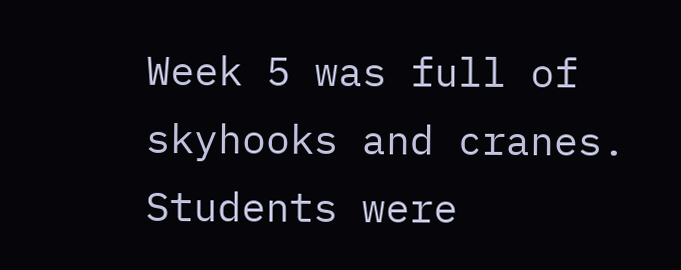Week 5 was full of skyhooks and cranes. Students were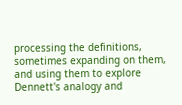processing the definitions, sometimes expanding on them, and using them to explore Dennett's analogy and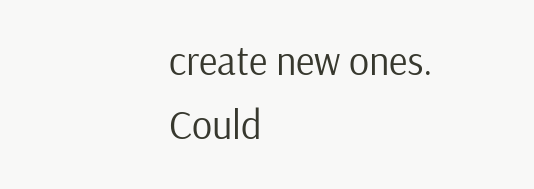create new ones. Could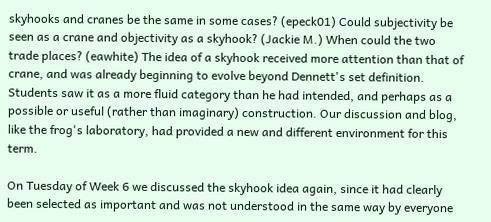skyhooks and cranes be the same in some cases? (epeck01) Could subjectivity be seen as a crane and objectivity as a skyhook? (Jackie M.) When could the two trade places? (eawhite) The idea of a skyhook received more attention than that of crane, and was already beginning to evolve beyond Dennett's set definition. Students saw it as a more fluid category than he had intended, and perhaps as a possible or useful (rather than imaginary) construction. Our discussion and blog, like the frog's laboratory, had provided a new and different environment for this term.

On Tuesday of Week 6 we discussed the skyhook idea again, since it had clearly been selected as important and was not understood in the same way by everyone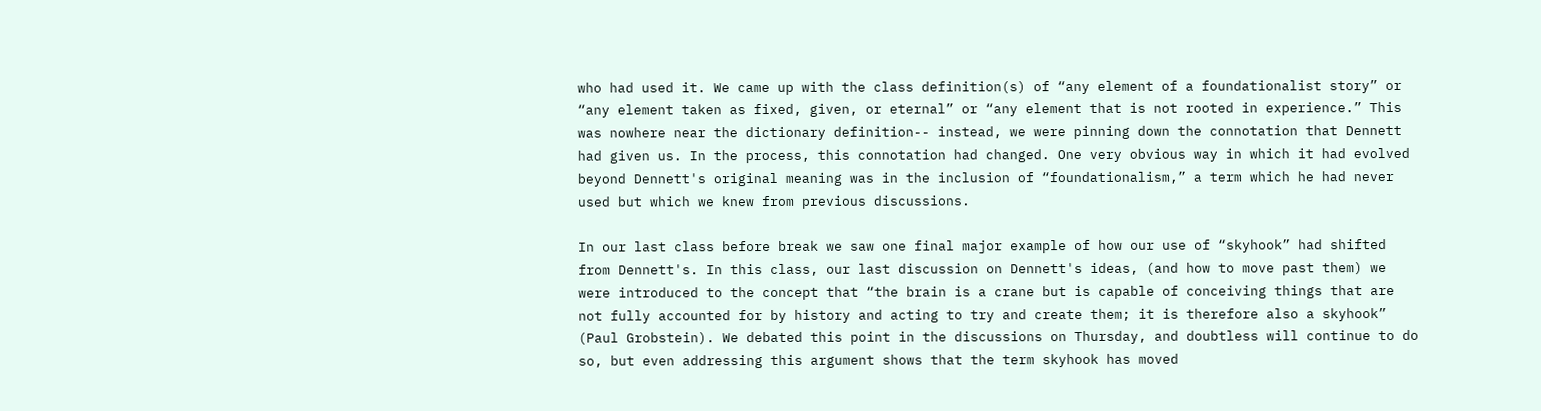who had used it. We came up with the class definition(s) of “any element of a foundationalist story” or “any element taken as fixed, given, or eternal” or “any element that is not rooted in experience.” This was nowhere near the dictionary definition-- instead, we were pinning down the connotation that Dennett had given us. In the process, this connotation had changed. One very obvious way in which it had evolved beyond Dennett's original meaning was in the inclusion of “foundationalism,” a term which he had never used but which we knew from previous discussions.

In our last class before break we saw one final major example of how our use of “skyhook” had shifted from Dennett's. In this class, our last discussion on Dennett's ideas, (and how to move past them) we were introduced to the concept that “the brain is a crane but is capable of conceiving things that are not fully accounted for by history and acting to try and create them; it is therefore also a skyhook” (Paul Grobstein). We debated this point in the discussions on Thursday, and doubtless will continue to do so, but even addressing this argument shows that the term skyhook has moved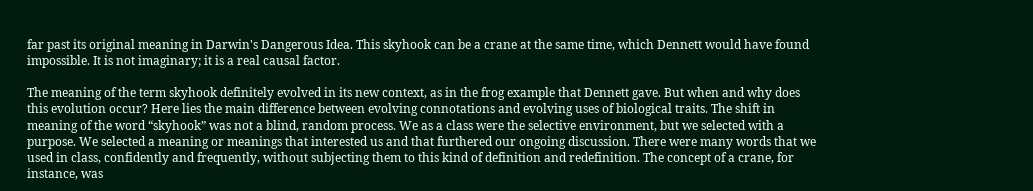far past its original meaning in Darwin's Dangerous Idea. This skyhook can be a crane at the same time, which Dennett would have found impossible. It is not imaginary; it is a real causal factor.

The meaning of the term skyhook definitely evolved in its new context, as in the frog example that Dennett gave. But when and why does this evolution occur? Here lies the main difference between evolving connotations and evolving uses of biological traits. The shift in meaning of the word “skyhook” was not a blind, random process. We as a class were the selective environment, but we selected with a purpose. We selected a meaning or meanings that interested us and that furthered our ongoing discussion. There were many words that we used in class, confidently and frequently, without subjecting them to this kind of definition and redefinition. The concept of a crane, for instance, was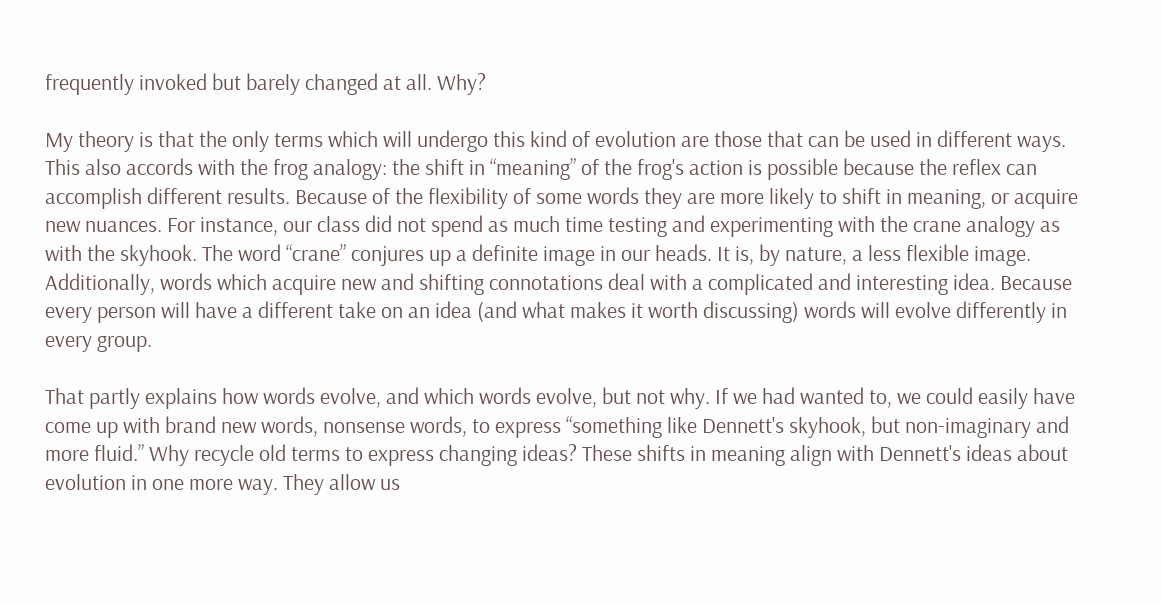frequently invoked but barely changed at all. Why?

My theory is that the only terms which will undergo this kind of evolution are those that can be used in different ways. This also accords with the frog analogy: the shift in “meaning” of the frog's action is possible because the reflex can accomplish different results. Because of the flexibility of some words they are more likely to shift in meaning, or acquire new nuances. For instance, our class did not spend as much time testing and experimenting with the crane analogy as with the skyhook. The word “crane” conjures up a definite image in our heads. It is, by nature, a less flexible image. Additionally, words which acquire new and shifting connotations deal with a complicated and interesting idea. Because every person will have a different take on an idea (and what makes it worth discussing) words will evolve differently in every group.

That partly explains how words evolve, and which words evolve, but not why. If we had wanted to, we could easily have come up with brand new words, nonsense words, to express “something like Dennett's skyhook, but non-imaginary and more fluid.” Why recycle old terms to express changing ideas? These shifts in meaning align with Dennett's ideas about evolution in one more way. They allow us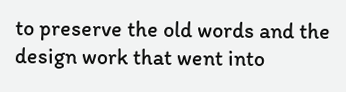to preserve the old words and the design work that went into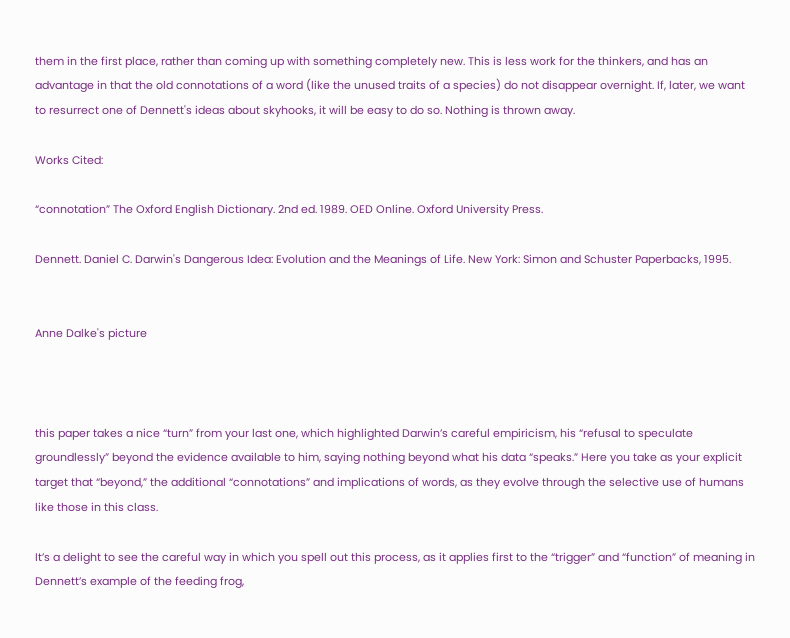them in the first place, rather than coming up with something completely new. This is less work for the thinkers, and has an advantage in that the old connotations of a word (like the unused traits of a species) do not disappear overnight. If, later, we want to resurrect one of Dennett's ideas about skyhooks, it will be easy to do so. Nothing is thrown away.

Works Cited:

“connotation” The Oxford English Dictionary. 2nd ed. 1989. OED Online. Oxford University Press.

Dennett. Daniel C. Darwin's Dangerous Idea: Evolution and the Meanings of Life. New York: Simon and Schuster Paperbacks, 1995.


Anne Dalke's picture



this paper takes a nice “turn” from your last one, which highlighted Darwin’s careful empiricism, his “refusal to speculate groundlessly” beyond the evidence available to him, saying nothing beyond what his data “speaks.” Here you take as your explicit target that “beyond,” the additional “connotations” and implications of words, as they evolve through the selective use of humans like those in this class.

It’s a delight to see the careful way in which you spell out this process, as it applies first to the “trigger” and “function” of meaning in Dennett’s example of the feeding frog,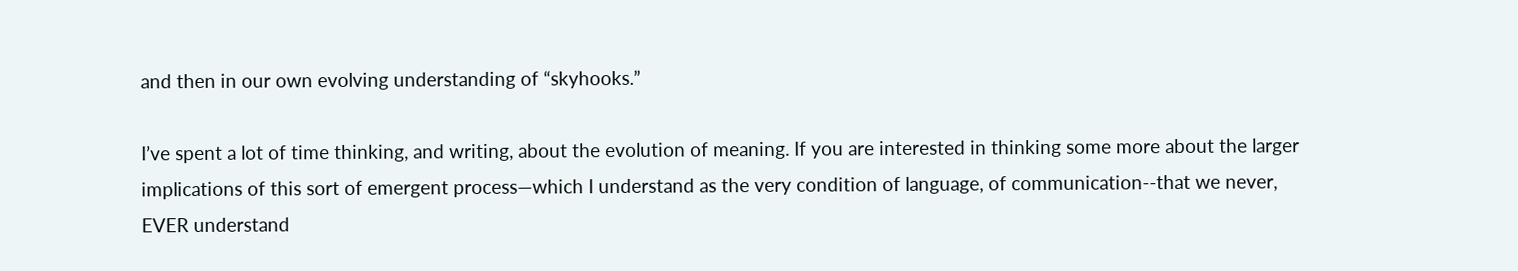and then in our own evolving understanding of “skyhooks.”

I’ve spent a lot of time thinking, and writing, about the evolution of meaning. If you are interested in thinking some more about the larger implications of this sort of emergent process—which I understand as the very condition of language, of communication--that we never, EVER understand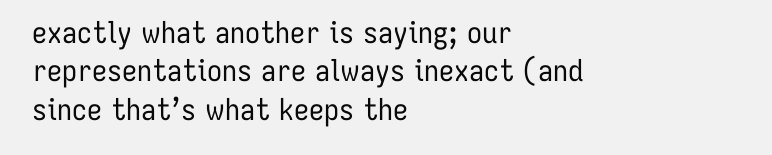exactly what another is saying; our representations are always inexact (and since that’s what keeps the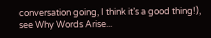conversation going, I think it’s a good thing!), see Why Words Arise...